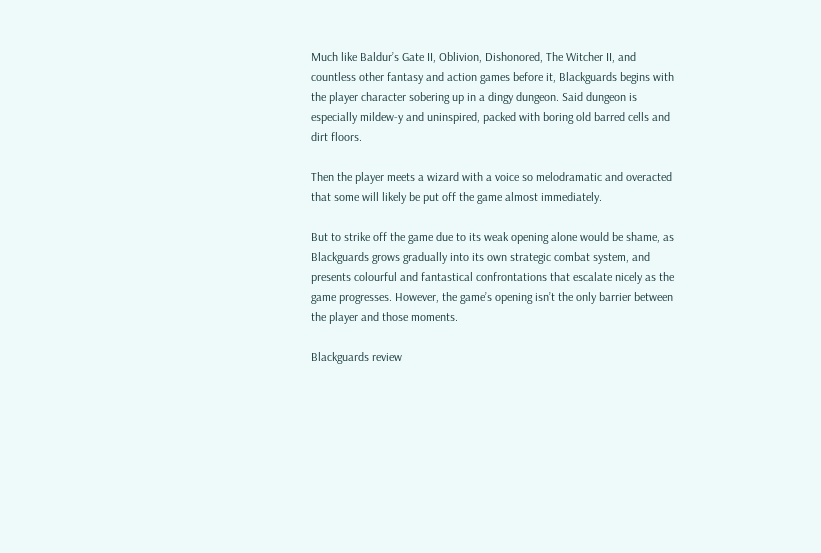Much like Baldur’s Gate II, Oblivion, Dishonored, The Witcher II, and countless other fantasy and action games before it, Blackguards begins with the player character sobering up in a dingy dungeon. Said dungeon is especially mildew-y and uninspired, packed with boring old barred cells and dirt floors.

Then the player meets a wizard with a voice so melodramatic and overacted that some will likely be put off the game almost immediately.

But to strike off the game due to its weak opening alone would be shame, as Blackguards grows gradually into its own strategic combat system, and presents colourful and fantastical confrontations that escalate nicely as the game progresses. However, the game’s opening isn’t the only barrier between the player and those moments.

Blackguards review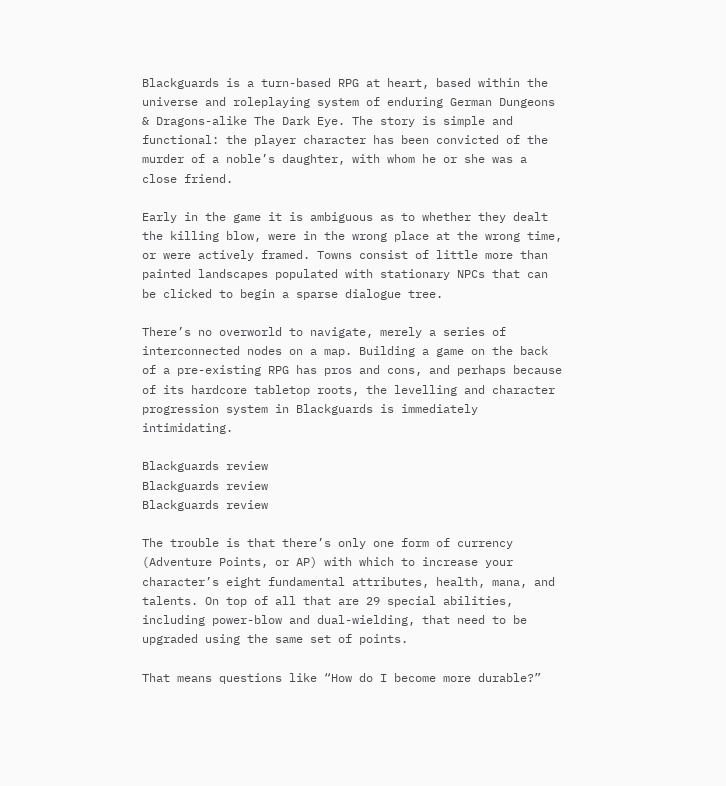Blackguards is a turn-based RPG at heart, based within the universe and roleplaying system of enduring German Dungeons & Dragons-alike The Dark Eye. The story is simple and functional: the player character has been convicted of the murder of a noble’s daughter, with whom he or she was a close friend.

Early in the game it is ambiguous as to whether they dealt the killing blow, were in the wrong place at the wrong time, or were actively framed. Towns consist of little more than painted landscapes populated with stationary NPCs that can be clicked to begin a sparse dialogue tree.

There’s no overworld to navigate, merely a series of interconnected nodes on a map. Building a game on the back of a pre-existing RPG has pros and cons, and perhaps because of its hardcore tabletop roots, the levelling and character progression system in Blackguards is immediately intimidating.

Blackguards review
Blackguards review
Blackguards review

The trouble is that there’s only one form of currency (Adventure Points, or AP) with which to increase your character’s eight fundamental attributes, health, mana, and talents. On top of all that are 29 special abilities, including power-blow and dual-wielding, that need to be upgraded using the same set of points.

That means questions like “How do I become more durable?”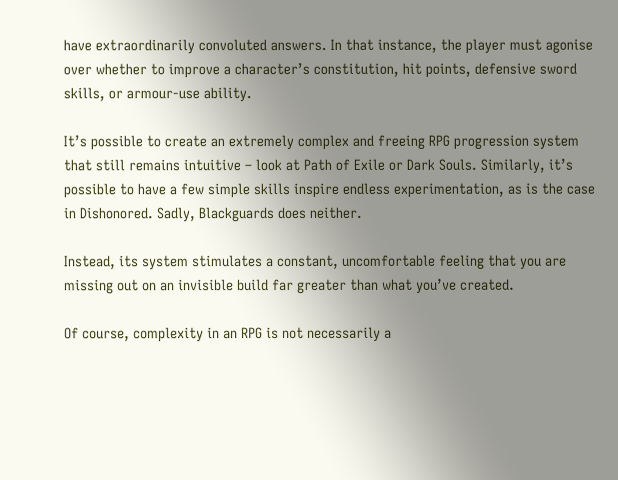have extraordinarily convoluted answers. In that instance, the player must agonise over whether to improve a character’s constitution, hit points, defensive sword skills, or armour-use ability.

It’s possible to create an extremely complex and freeing RPG progression system that still remains intuitive – look at Path of Exile or Dark Souls. Similarly, it’s possible to have a few simple skills inspire endless experimentation, as is the case in Dishonored. Sadly, Blackguards does neither.

Instead, its system stimulates a constant, uncomfortable feeling that you are missing out on an invisible build far greater than what you’ve created.

Of course, complexity in an RPG is not necessarily a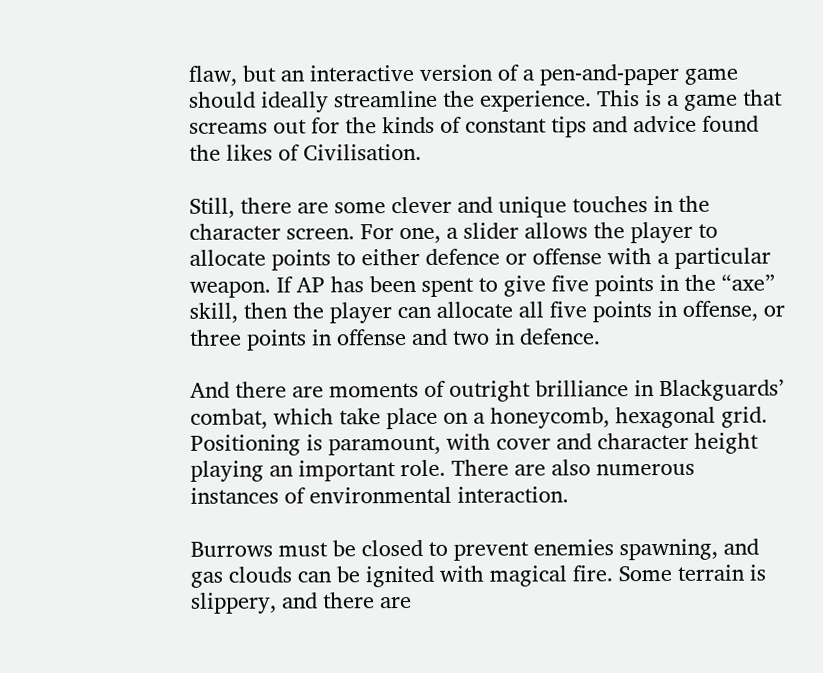flaw, but an interactive version of a pen-and-paper game should ideally streamline the experience. This is a game that screams out for the kinds of constant tips and advice found the likes of Civilisation.

Still, there are some clever and unique touches in the character screen. For one, a slider allows the player to allocate points to either defence or offense with a particular weapon. If AP has been spent to give five points in the “axe” skill, then the player can allocate all five points in offense, or three points in offense and two in defence.

And there are moments of outright brilliance in Blackguards’ combat, which take place on a honeycomb, hexagonal grid. Positioning is paramount, with cover and character height playing an important role. There are also numerous instances of environmental interaction.

Burrows must be closed to prevent enemies spawning, and gas clouds can be ignited with magical fire. Some terrain is slippery, and there are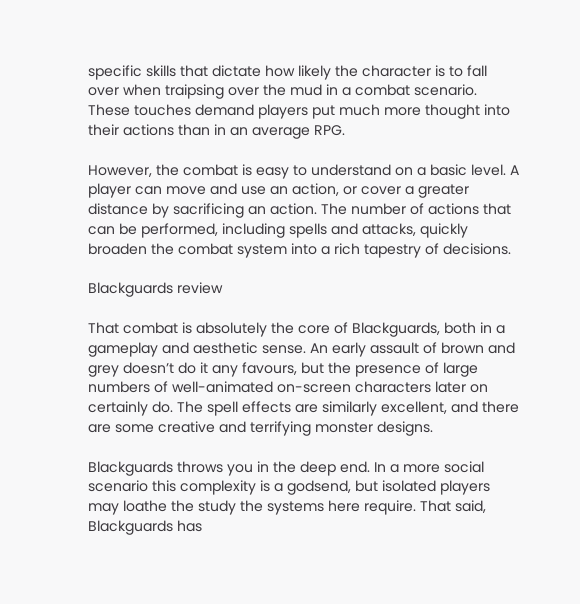specific skills that dictate how likely the character is to fall over when traipsing over the mud in a combat scenario. These touches demand players put much more thought into their actions than in an average RPG.

However, the combat is easy to understand on a basic level. A player can move and use an action, or cover a greater distance by sacrificing an action. The number of actions that can be performed, including spells and attacks, quickly broaden the combat system into a rich tapestry of decisions.

Blackguards review

That combat is absolutely the core of Blackguards, both in a gameplay and aesthetic sense. An early assault of brown and grey doesn’t do it any favours, but the presence of large numbers of well-animated on-screen characters later on certainly do. The spell effects are similarly excellent, and there are some creative and terrifying monster designs.

Blackguards throws you in the deep end. In a more social scenario this complexity is a godsend, but isolated players may loathe the study the systems here require. That said, Blackguards has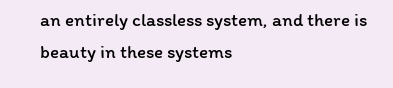an entirely classless system, and there is beauty in these systems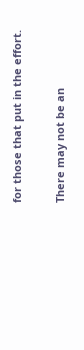for those that put in the effort.

There may not be an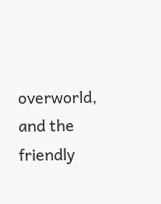overworld, and the friendly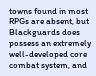towns found in most RPGs are absent, but Blackguards does possess an extremely well-developed core combat system, and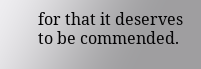for that it deserves to be commended.